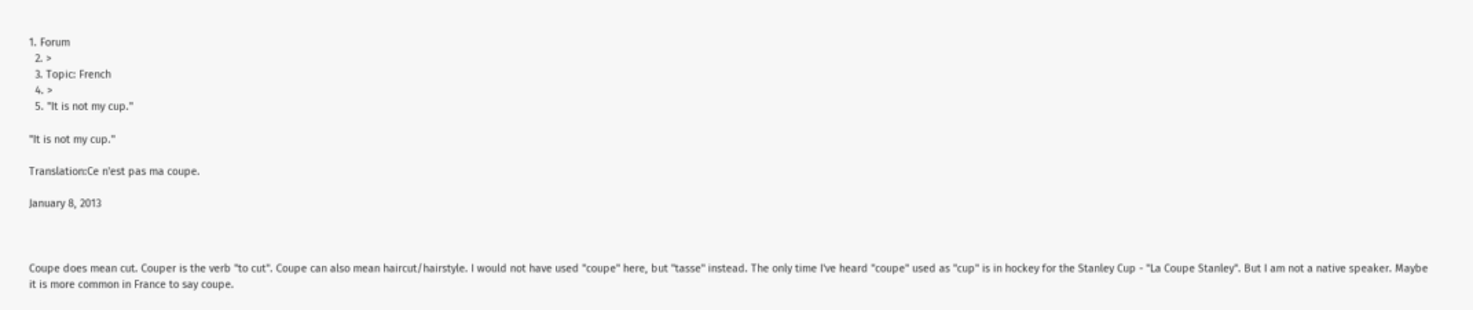1. Forum
  2. >
  3. Topic: French
  4. >
  5. "It is not my cup."

"It is not my cup."

Translation:Ce n'est pas ma coupe.

January 8, 2013



Coupe does mean cut. Couper is the verb "to cut". Coupe can also mean haircut/hairstyle. I would not have used "coupe" here, but "tasse" instead. The only time I've heard "coupe" used as "cup" is in hockey for the Stanley Cup - "La Coupe Stanley". But I am not a native speaker. Maybe it is more common in France to say coupe.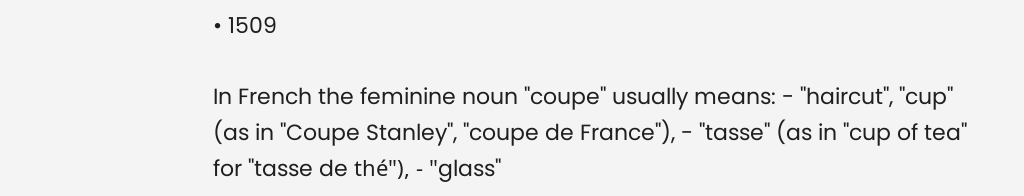• 1509

In French the feminine noun "coupe" usually means: - "haircut", "cup" (as in "Coupe Stanley", "coupe de France"), - "tasse" (as in "cup of tea" for "tasse de thé"), - "glass"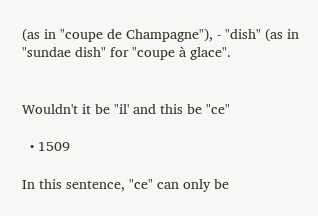(as in "coupe de Champagne"), - "dish" (as in "sundae dish" for "coupe à glace".


Wouldn't it be "il' and this be "ce"

  • 1509

In this sentence, "ce" can only be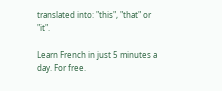translated into: "this", "that" or "it".

Learn French in just 5 minutes a day. For free.